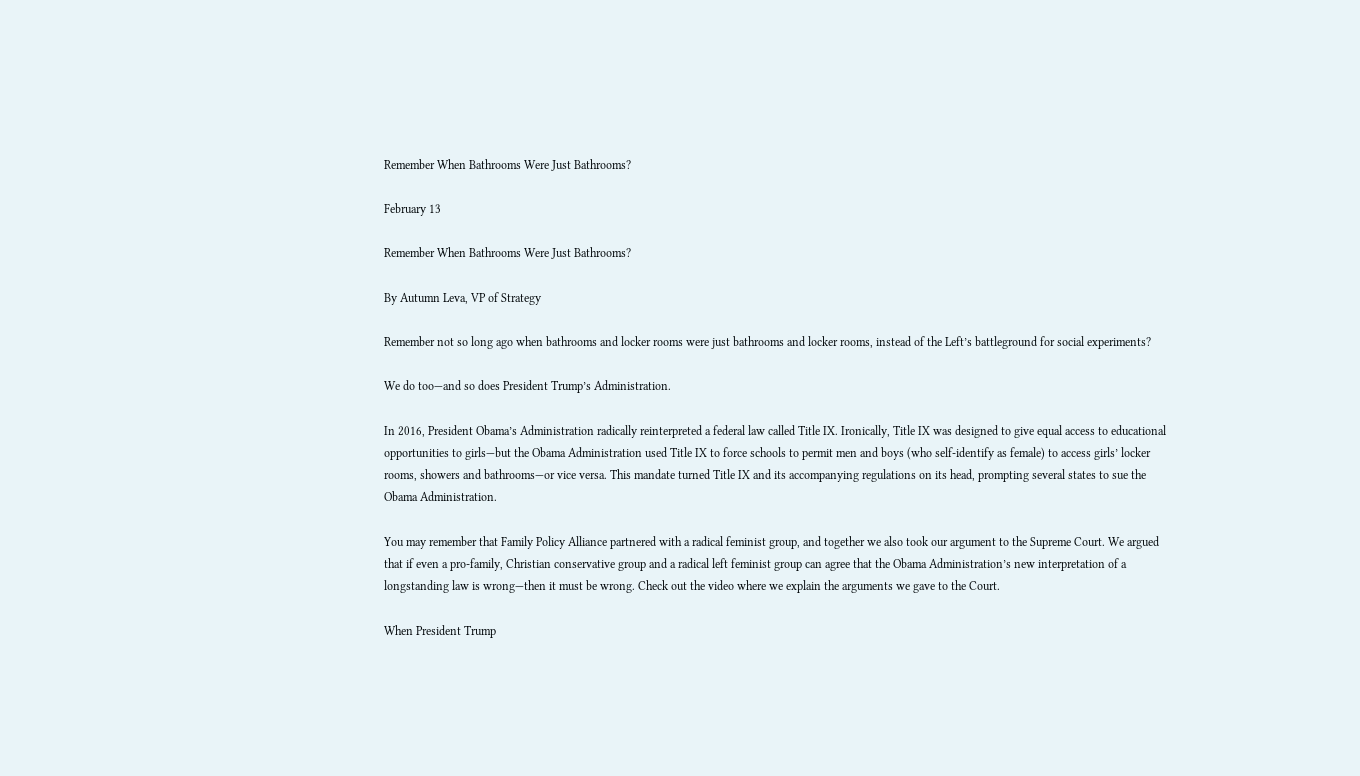Remember When Bathrooms Were Just Bathrooms?

February 13

Remember When Bathrooms Were Just Bathrooms?

By Autumn Leva, VP of Strategy

Remember not so long ago when bathrooms and locker rooms were just bathrooms and locker rooms, instead of the Left’s battleground for social experiments?

We do too—and so does President Trump’s Administration.

In 2016, President Obama’s Administration radically reinterpreted a federal law called Title IX. Ironically, Title IX was designed to give equal access to educational opportunities to girls—but the Obama Administration used Title IX to force schools to permit men and boys (who self-identify as female) to access girls’ locker rooms, showers and bathrooms—or vice versa. This mandate turned Title IX and its accompanying regulations on its head, prompting several states to sue the Obama Administration.

You may remember that Family Policy Alliance partnered with a radical feminist group, and together we also took our argument to the Supreme Court. We argued that if even a pro-family, Christian conservative group and a radical left feminist group can agree that the Obama Administration’s new interpretation of a longstanding law is wrong—then it must be wrong. Check out the video where we explain the arguments we gave to the Court.

When President Trump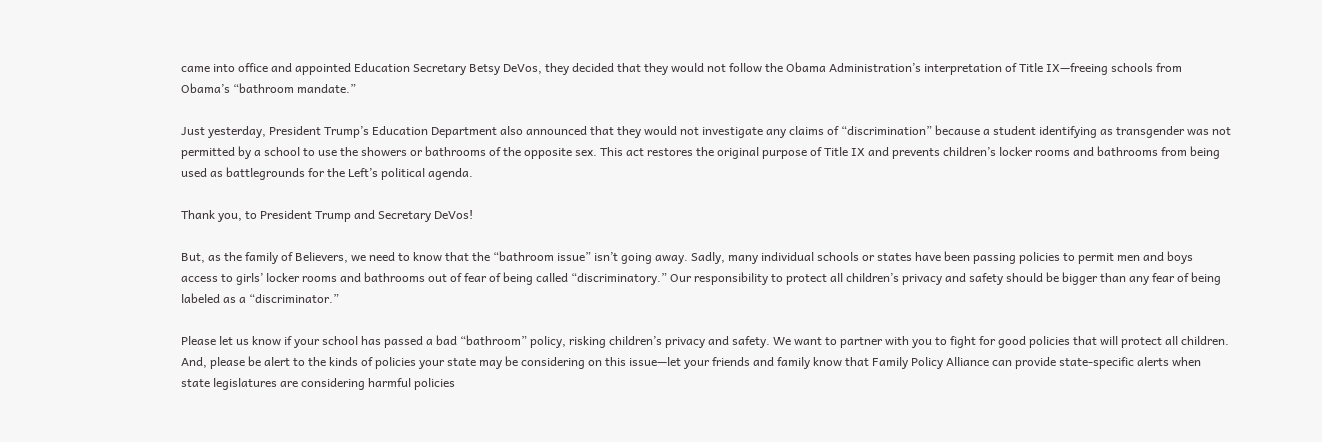came into office and appointed Education Secretary Betsy DeVos, they decided that they would not follow the Obama Administration’s interpretation of Title IX—freeing schools from Obama’s “bathroom mandate.”

Just yesterday, President Trump’s Education Department also announced that they would not investigate any claims of “discrimination” because a student identifying as transgender was not permitted by a school to use the showers or bathrooms of the opposite sex. This act restores the original purpose of Title IX and prevents children’s locker rooms and bathrooms from being used as battlegrounds for the Left’s political agenda.

Thank you, to President Trump and Secretary DeVos!

But, as the family of Believers, we need to know that the “bathroom issue” isn’t going away. Sadly, many individual schools or states have been passing policies to permit men and boys access to girls’ locker rooms and bathrooms out of fear of being called “discriminatory.” Our responsibility to protect all children’s privacy and safety should be bigger than any fear of being labeled as a “discriminator.”

Please let us know if your school has passed a bad “bathroom” policy, risking children’s privacy and safety. We want to partner with you to fight for good policies that will protect all children. And, please be alert to the kinds of policies your state may be considering on this issue—let your friends and family know that Family Policy Alliance can provide state-specific alerts when state legislatures are considering harmful policies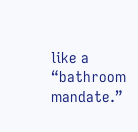like a “bathroom mandate.”